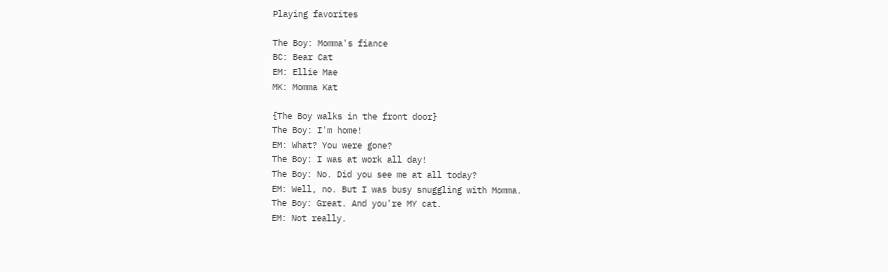Playing favorites

The Boy: Momma's fiance
BC: Bear Cat
EM: Ellie Mae
MK: Momma Kat

{The Boy walks in the front door}
The Boy: I'm home!
EM: What? You were gone?
The Boy: I was at work all day!
The Boy: No. Did you see me at all today?
EM: Well, no. But I was busy snuggling with Momma.
The Boy: Great. And you're MY cat.
EM: Not really.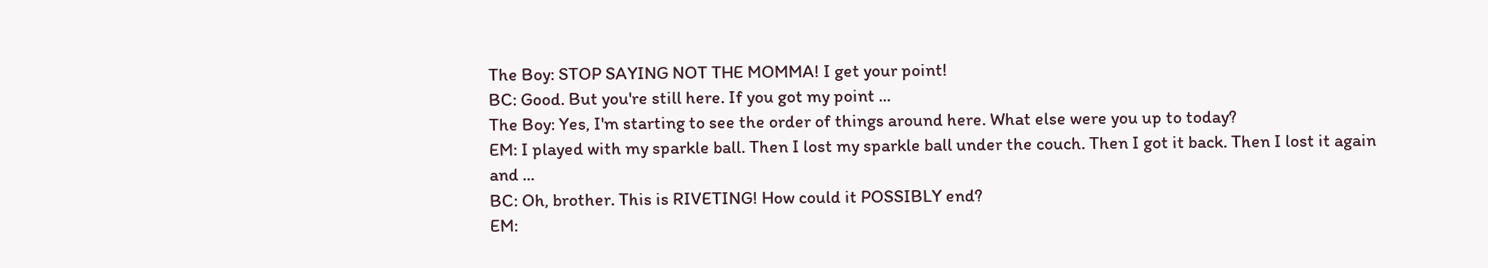The Boy: STOP SAYING NOT THE MOMMA! I get your point!
BC: Good. But you're still here. If you got my point ...
The Boy: Yes, I'm starting to see the order of things around here. What else were you up to today?
EM: I played with my sparkle ball. Then I lost my sparkle ball under the couch. Then I got it back. Then I lost it again and ...
BC: Oh, brother. This is RIVETING! How could it POSSIBLY end?
EM: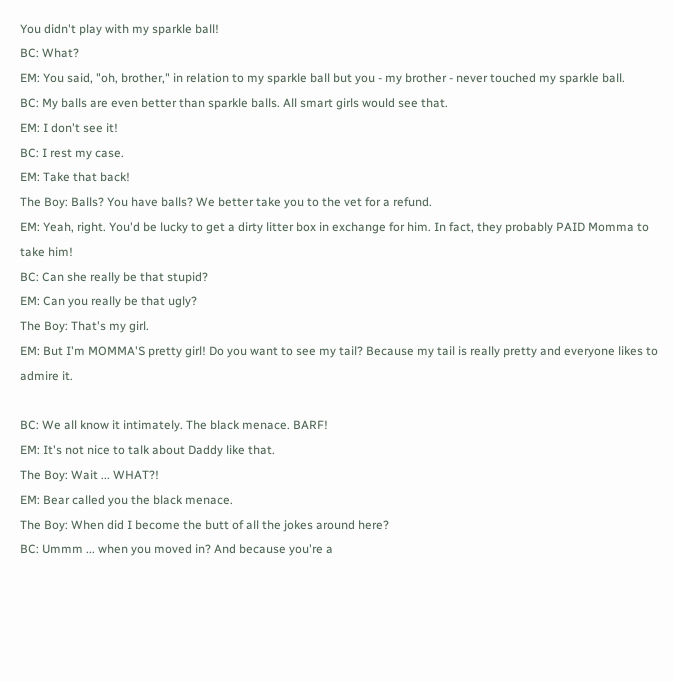You didn't play with my sparkle ball!
BC: What?
EM: You said, "oh, brother," in relation to my sparkle ball but you - my brother - never touched my sparkle ball.
BC: My balls are even better than sparkle balls. All smart girls would see that.
EM: I don't see it!
BC: I rest my case.
EM: Take that back!
The Boy: Balls? You have balls? We better take you to the vet for a refund.
EM: Yeah, right. You'd be lucky to get a dirty litter box in exchange for him. In fact, they probably PAID Momma to take him!
BC: Can she really be that stupid?
EM: Can you really be that ugly?
The Boy: That's my girl.
EM: But I'm MOMMA'S pretty girl! Do you want to see my tail? Because my tail is really pretty and everyone likes to admire it.

BC: We all know it intimately. The black menace. BARF!
EM: It's not nice to talk about Daddy like that.
The Boy: Wait ... WHAT?!
EM: Bear called you the black menace.
The Boy: When did I become the butt of all the jokes around here?
BC: Ummm ... when you moved in? And because you're a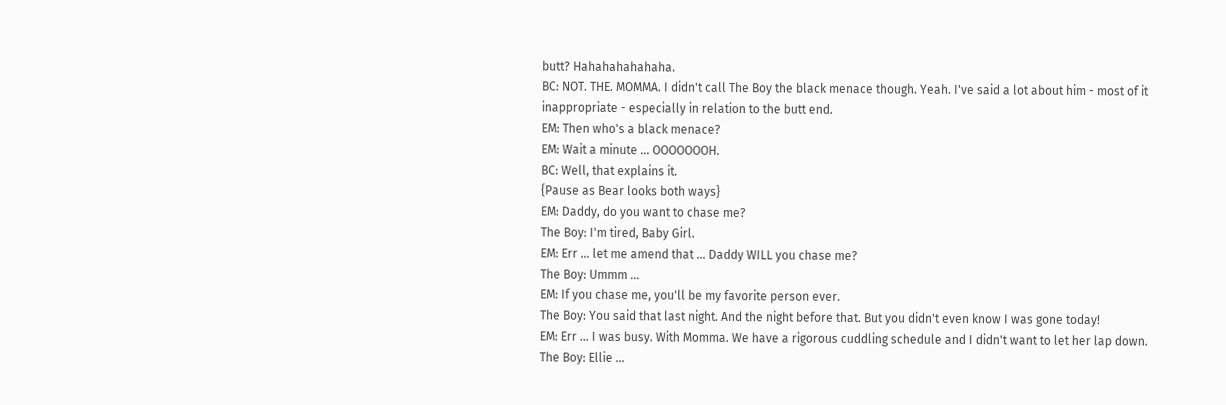butt? Hahahahahahaha.
BC: NOT. THE. MOMMA. I didn't call The Boy the black menace though. Yeah. I've said a lot about him - most of it inappropriate - especially in relation to the butt end.
EM: Then who's a black menace?
EM: Wait a minute ... OOOOOOOH.
BC: Well, that explains it.
{Pause as Bear looks both ways}
EM: Daddy, do you want to chase me?
The Boy: I'm tired, Baby Girl.
EM: Err ... let me amend that ... Daddy WILL you chase me?
The Boy: Ummm ...
EM: If you chase me, you'll be my favorite person ever.
The Boy: You said that last night. And the night before that. But you didn't even know I was gone today!
EM: Err ... I was busy. With Momma. We have a rigorous cuddling schedule and I didn't want to let her lap down.
The Boy: Ellie ...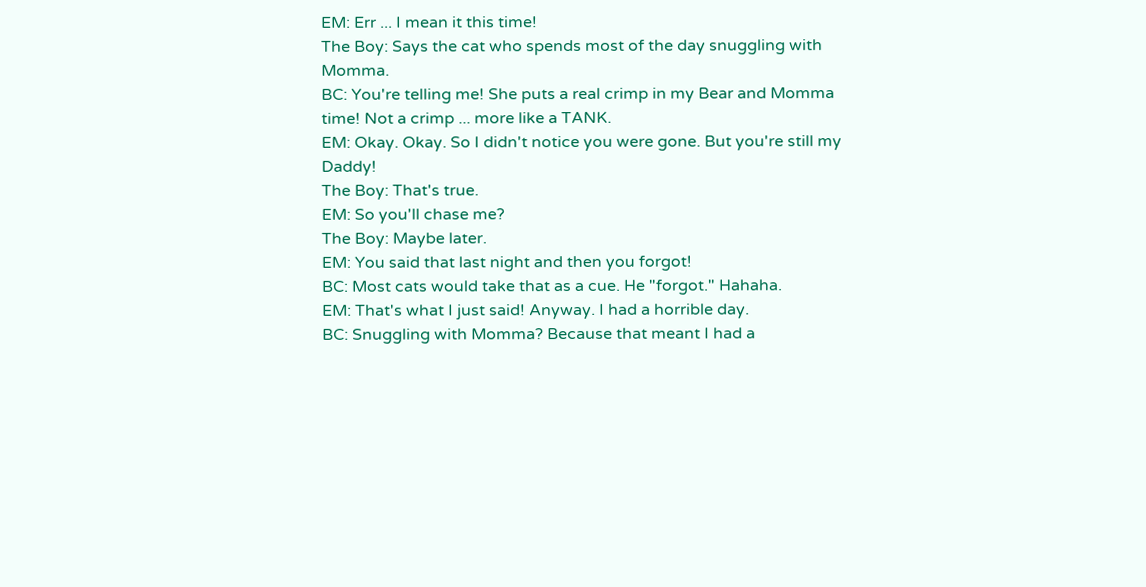EM: Err ... I mean it this time!
The Boy: Says the cat who spends most of the day snuggling with Momma.
BC: You're telling me! She puts a real crimp in my Bear and Momma time! Not a crimp ... more like a TANK.
EM: Okay. Okay. So I didn't notice you were gone. But you're still my Daddy!
The Boy: That's true.
EM: So you'll chase me?
The Boy: Maybe later.
EM: You said that last night and then you forgot!
BC: Most cats would take that as a cue. He "forgot." Hahaha.
EM: That's what I just said! Anyway. I had a horrible day.
BC: Snuggling with Momma? Because that meant I had a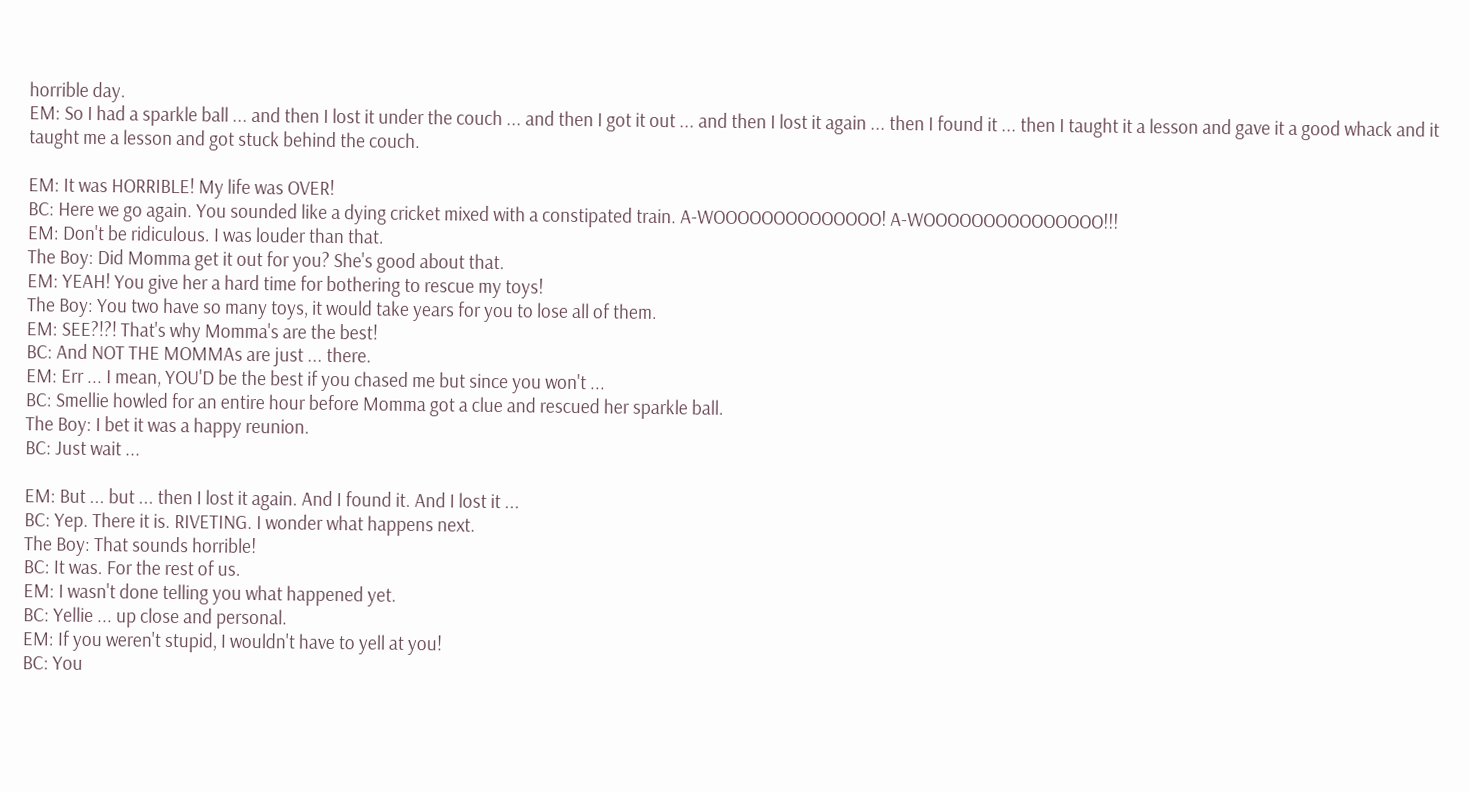horrible day.
EM: So I had a sparkle ball ... and then I lost it under the couch ... and then I got it out ... and then I lost it again ... then I found it ... then I taught it a lesson and gave it a good whack and it taught me a lesson and got stuck behind the couch.

EM: It was HORRIBLE! My life was OVER!
BC: Here we go again. You sounded like a dying cricket mixed with a constipated train. A-WOOOOOOOOOOOOOO! A-WOOOOOOOOOOOOOOO!!!
EM: Don't be ridiculous. I was louder than that.
The Boy: Did Momma get it out for you? She's good about that.
EM: YEAH! You give her a hard time for bothering to rescue my toys!
The Boy: You two have so many toys, it would take years for you to lose all of them.
EM: SEE?!?! That's why Momma's are the best!
BC: And NOT THE MOMMAs are just ... there.
EM: Err ... I mean, YOU'D be the best if you chased me but since you won't ...
BC: Smellie howled for an entire hour before Momma got a clue and rescued her sparkle ball.
The Boy: I bet it was a happy reunion.
BC: Just wait ...

EM: But ... but ... then I lost it again. And I found it. And I lost it ...
BC: Yep. There it is. RIVETING. I wonder what happens next.
The Boy: That sounds horrible!
BC: It was. For the rest of us.
EM: I wasn't done telling you what happened yet.
BC: Yellie ... up close and personal.
EM: If you weren't stupid, I wouldn't have to yell at you!
BC: You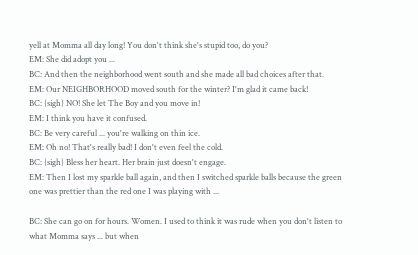yell at Momma all day long! You don't think she's stupid too, do you?
EM: She did adopt you ...
BC: And then the neighborhood went south and she made all bad choices after that.
EM: Our NEIGHBORHOOD moved south for the winter? I'm glad it came back!
BC: {sigh} NO! She let The Boy and you move in!
EM: I think you have it confused.
BC: Be very careful ... you're walking on thin ice.
EM: Oh no! That's really bad! I don't even feel the cold.
BC: {sigh} Bless her heart. Her brain just doesn't engage.
EM: Then I lost my sparkle ball again, and then I switched sparkle balls because the green one was prettier than the red one I was playing with ...

BC: She can go on for hours. Women. I used to think it was rude when you don't listen to what Momma says ... but when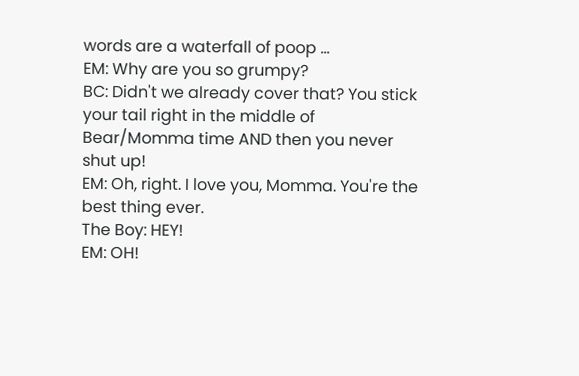words are a waterfall of poop ...
EM: Why are you so grumpy?
BC: Didn't we already cover that? You stick your tail right in the middle of Bear/Momma time AND then you never shut up!
EM: Oh, right. I love you, Momma. You're the best thing ever.
The Boy: HEY!
EM: OH!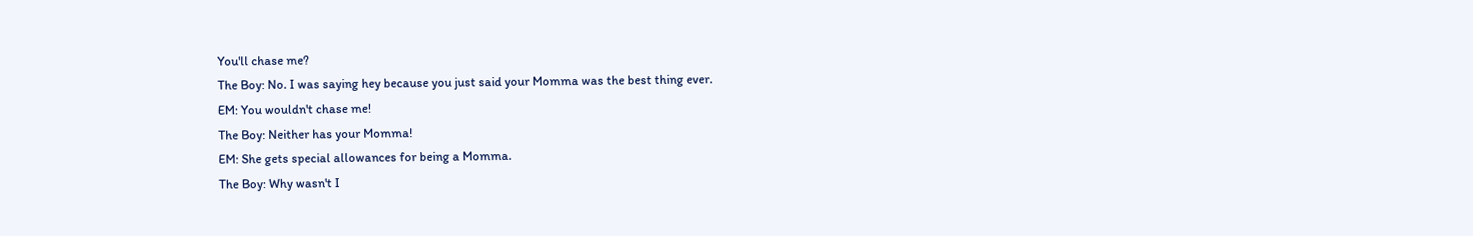You'll chase me?
The Boy: No. I was saying hey because you just said your Momma was the best thing ever.
EM: You wouldn't chase me!
The Boy: Neither has your Momma!
EM: She gets special allowances for being a Momma.
The Boy: Why wasn't I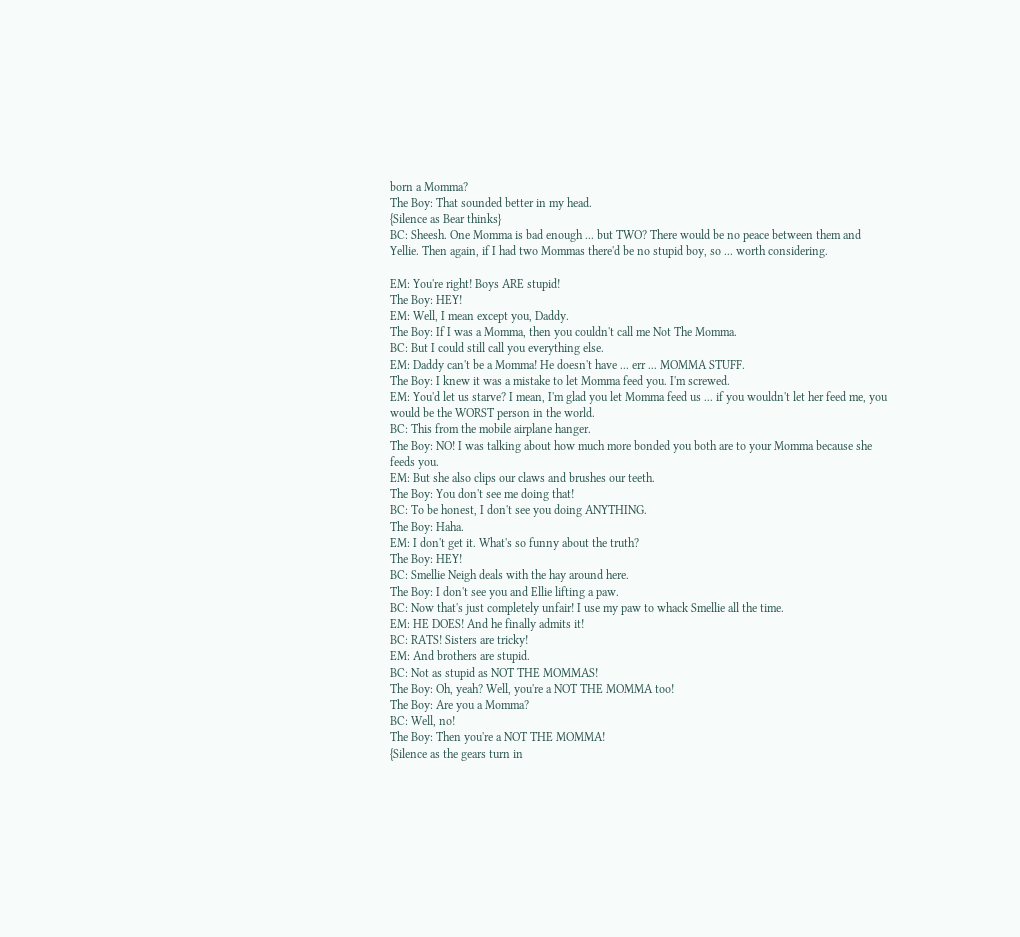born a Momma?
The Boy: That sounded better in my head.
{Silence as Bear thinks}
BC: Sheesh. One Momma is bad enough ... but TWO? There would be no peace between them and Yellie. Then again, if I had two Mommas there'd be no stupid boy, so ... worth considering.

EM: You're right! Boys ARE stupid!
The Boy: HEY!
EM: Well, I mean except you, Daddy.
The Boy: If I was a Momma, then you couldn't call me Not The Momma.
BC: But I could still call you everything else.
EM: Daddy can't be a Momma! He doesn't have ... err ... MOMMA STUFF.
The Boy: I knew it was a mistake to let Momma feed you. I'm screwed.
EM: You'd let us starve? I mean, I'm glad you let Momma feed us ... if you wouldn't let her feed me, you would be the WORST person in the world.
BC: This from the mobile airplane hanger.
The Boy: NO! I was talking about how much more bonded you both are to your Momma because she feeds you.
EM: But she also clips our claws and brushes our teeth.
The Boy: You don't see me doing that!
BC: To be honest, I don't see you doing ANYTHING.
The Boy: Haha.
EM: I don't get it. What's so funny about the truth?
The Boy: HEY!
BC: Smellie Neigh deals with the hay around here.
The Boy: I don't see you and Ellie lifting a paw.
BC: Now that's just completely unfair! I use my paw to whack Smellie all the time.
EM: HE DOES! And he finally admits it!
BC: RATS! Sisters are tricky!
EM: And brothers are stupid.
BC: Not as stupid as NOT THE MOMMAS!
The Boy: Oh, yeah? Well, you're a NOT THE MOMMA too!
The Boy: Are you a Momma?
BC: Well, no!
The Boy: Then you're a NOT THE MOMMA!
{Silence as the gears turn in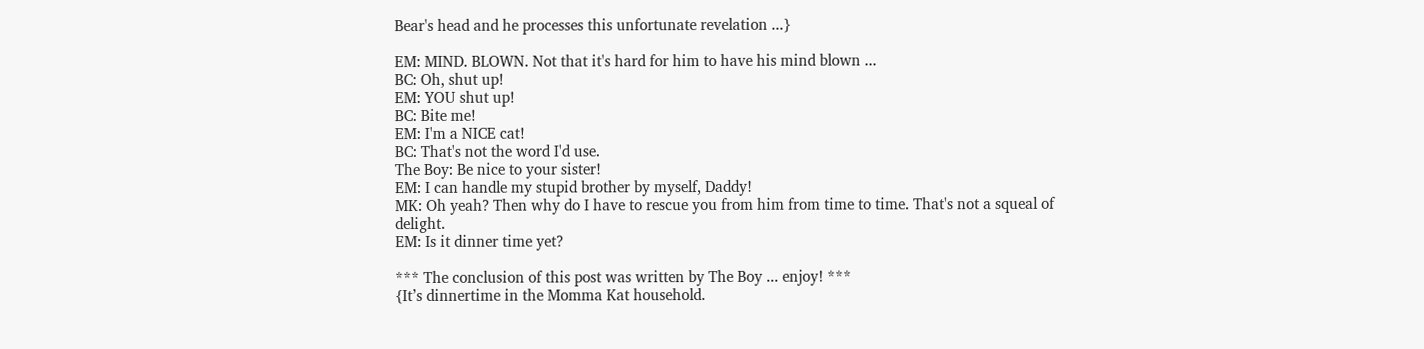Bear's head and he processes this unfortunate revelation ...}

EM: MIND. BLOWN. Not that it's hard for him to have his mind blown ...
BC: Oh, shut up!
EM: YOU shut up!
BC: Bite me!
EM: I'm a NICE cat!
BC: That's not the word I'd use.
The Boy: Be nice to your sister!
EM: I can handle my stupid brother by myself, Daddy!
MK: Oh yeah? Then why do I have to rescue you from him from time to time. That's not a squeal of delight.
EM: Is it dinner time yet?

*** The conclusion of this post was written by The Boy ... enjoy! ***
{It’s dinnertime in the Momma Kat household.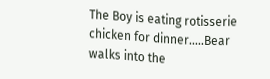The Boy is eating rotisserie chicken for dinner.....Bear walks into the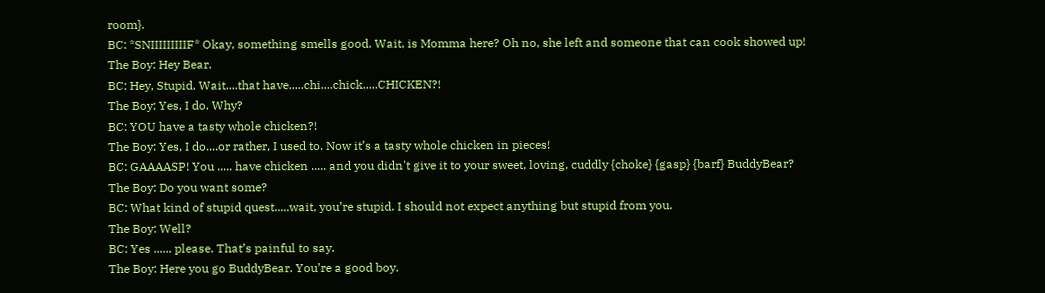room}.
BC: *SNIIIIIIIIIF* Okay, something smells good. Wait, is Momma here? Oh no, she left and someone that can cook showed up!
The Boy: Hey Bear.
BC: Hey, Stupid. Wait....that have.....chi....chick.....CHICKEN?!
The Boy: Yes, I do. Why?
BC: YOU have a tasty whole chicken?!
The Boy: Yes, I do....or rather, I used to. Now it’s a tasty whole chicken in pieces!
BC: GAAAASP! You ..... have chicken ..... and you didn't give it to your sweet, loving, cuddly {choke} {gasp} {barf} BuddyBear?
The Boy: Do you want some?
BC: What kind of stupid quest.....wait, you’re stupid. I should not expect anything but stupid from you.
The Boy: Well?
BC: Yes ...... please. That’s painful to say.
The Boy: Here you go BuddyBear. You’re a good boy.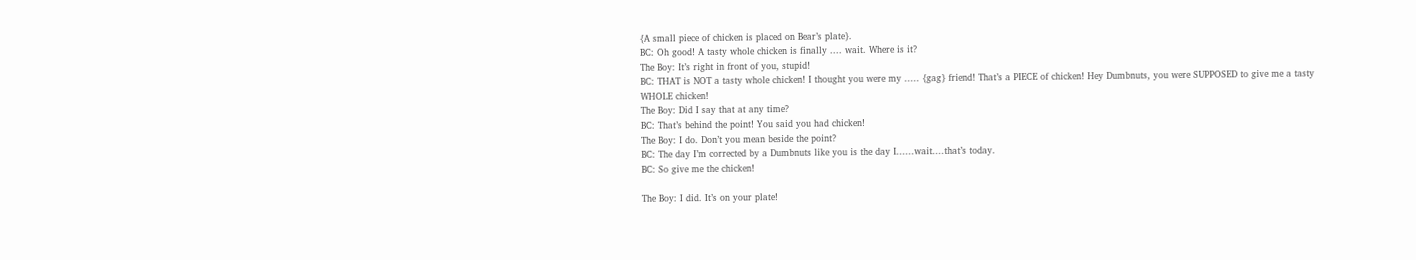{A small piece of chicken is placed on Bear’s plate}.
BC: Oh good! A tasty whole chicken is finally .... wait. Where is it?
The Boy: It’s right in front of you, stupid!
BC: THAT is NOT a tasty whole chicken! I thought you were my ..... {gag} friend! That’s a PIECE of chicken! Hey Dumbnuts, you were SUPPOSED to give me a tasty WHOLE chicken!
The Boy: Did I say that at any time?
BC: That’s behind the point! You said you had chicken!
The Boy: I do. Don’t you mean beside the point?
BC: The day I’m corrected by a Dumbnuts like you is the day I......wait....that’s today.
BC: So give me the chicken!

The Boy: I did. It’s on your plate!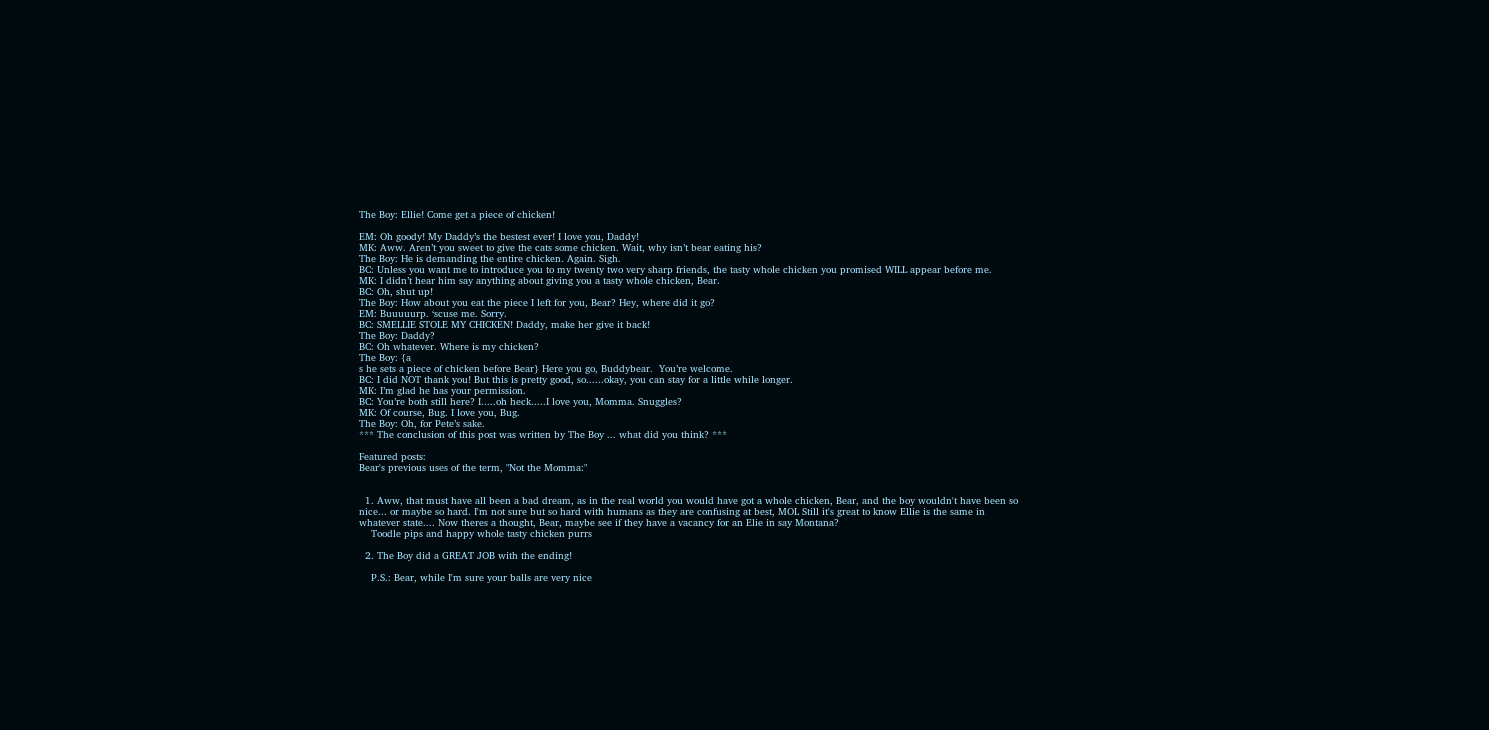The Boy: Ellie! Come get a piece of chicken!

EM: Oh goody! My Daddy’s the bestest ever! I love you, Daddy!
MK: Aww. Aren’t you sweet to give the cats some chicken. Wait, why isn’t bear eating his?
The Boy: He is demanding the entire chicken. Again. Sigh.
BC: Unless you want me to introduce you to my twenty two very sharp friends, the tasty whole chicken you promised WILL appear before me.
MK: I didn’t hear him say anything about giving you a tasty whole chicken, Bear.
BC: Oh, shut up!
The Boy: How about you eat the piece I left for you, Bear? Hey, where did it go?
EM: Buuuuurp. ‘scuse me. Sorry.
BC: SMELLIE STOLE MY CHICKEN! Daddy, make her give it back!
The Boy: Daddy?
BC: Oh whatever. Where is my chicken?
The Boy: {a
s he sets a piece of chicken before Bear} Here you go, Buddybear.  You’re welcome.
BC: I did NOT thank you! But this is pretty good, so......okay, you can stay for a little while longer.
MK: I’m glad he has your permission.
BC: You’re both still here? I.....oh heck.....I love you, Momma. Snuggles?
MK: Of course, Bug. I love you, Bug.
The Boy: Oh, for Pete’s sake.
*** The conclusion of this post was written by The Boy ... what did you think? ***

Featured posts:
Bear's previous uses of the term, "Not the Momma:"


  1. Aww, that must have all been a bad dream, as in the real world you would have got a whole chicken, Bear, and the boy wouldn't have been so nice... or maybe so hard. I'm not sure but so hard with humans as they are confusing at best, MOL Still it's great to know Ellie is the same in whatever state.... Now theres a thought, Bear, maybe see if they have a vacancy for an Elie in say Montana?
    Toodle pips and happy whole tasty chicken purrs

  2. The Boy did a GREAT JOB with the ending!

    P.S.: Bear, while I'm sure your balls are very nice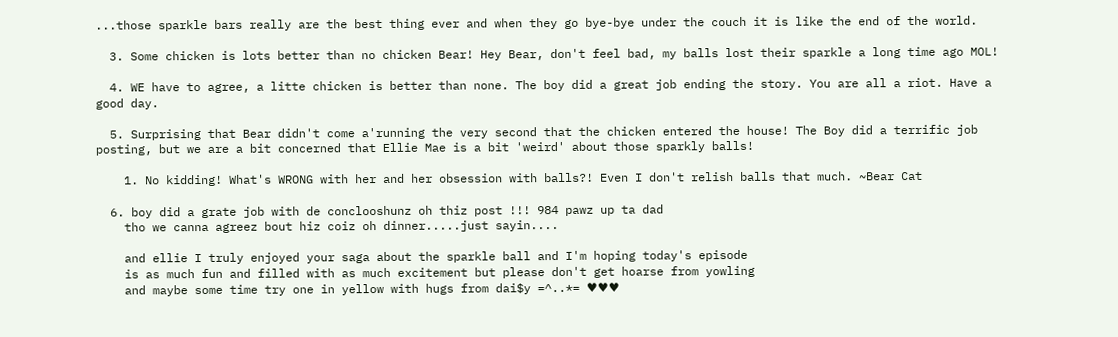...those sparkle bars really are the best thing ever and when they go bye-bye under the couch it is like the end of the world.

  3. Some chicken is lots better than no chicken Bear! Hey Bear, don't feel bad, my balls lost their sparkle a long time ago MOL!

  4. WE have to agree, a litte chicken is better than none. The boy did a great job ending the story. You are all a riot. Have a good day.

  5. Surprising that Bear didn't come a'running the very second that the chicken entered the house! The Boy did a terrific job posting, but we are a bit concerned that Ellie Mae is a bit 'weird' about those sparkly balls!

    1. No kidding! What's WRONG with her and her obsession with balls?! Even I don't relish balls that much. ~Bear Cat

  6. boy did a grate job with de conclooshunz oh thiz post !!! 984 pawz up ta dad
    tho we canna agreez bout hiz coiz oh dinner.....just sayin....

    and ellie I truly enjoyed your saga about the sparkle ball and I'm hoping today's episode
    is as much fun and filled with as much excitement but please don't get hoarse from yowling
    and maybe some time try one in yellow with hugs from dai$y =^..*= ♥♥♥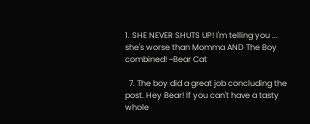1. SHE NEVER SHUTS UP! I'm telling you ... she's worse than Momma AND The Boy combined! ~Bear Cat

  7. The boy did a great job concluding the post. Hey Bear! If you can't have a tasty whole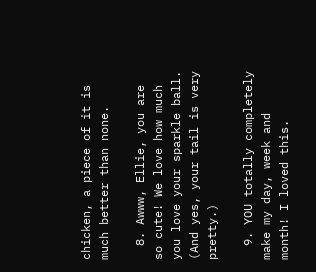chicken, a piece of it is much better than none.

  8. Awww, Ellie, you are so cute! We love how much you love your sparkle ball. (And yes, your tail is very pretty.)

  9. YOU totally completely make my day, week and month! I loved this.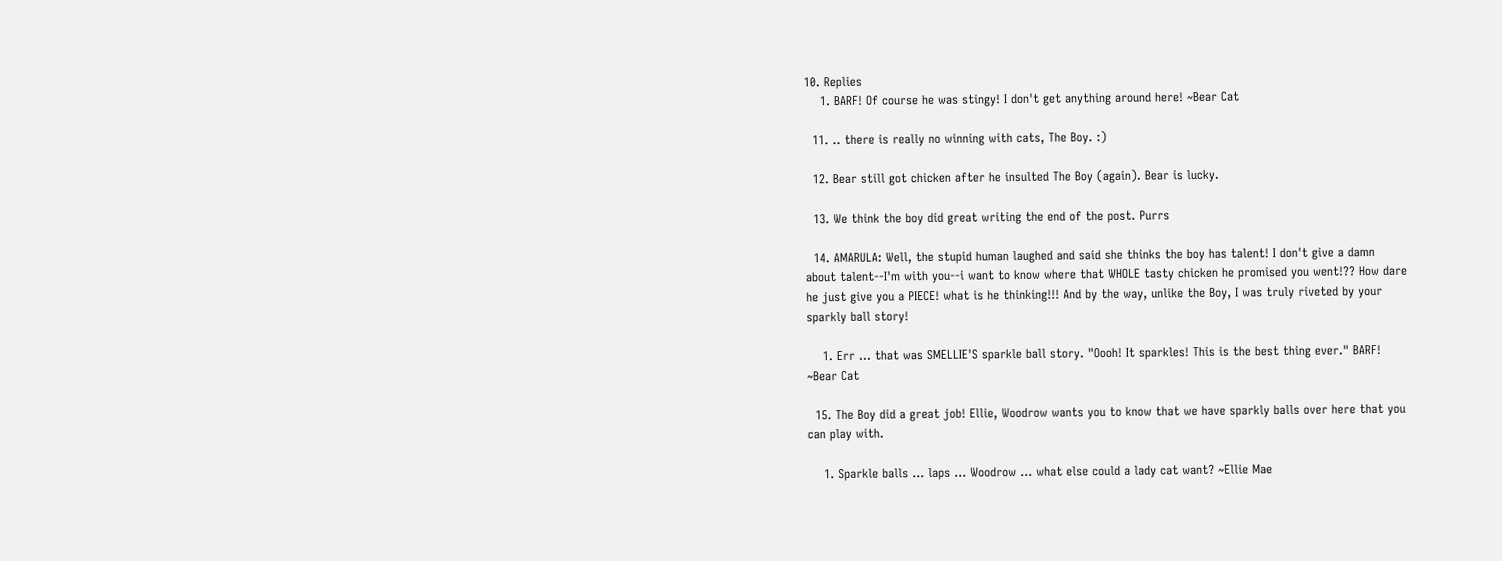10. Replies
    1. BARF! Of course he was stingy! I don't get anything around here! ~Bear Cat

  11. .. there is really no winning with cats, The Boy. :)

  12. Bear still got chicken after he insulted The Boy (again). Bear is lucky.

  13. We think the boy did great writing the end of the post. Purrs

  14. AMARULA: Well, the stupid human laughed and said she thinks the boy has talent! I don't give a damn about talent--I'm with you--i want to know where that WHOLE tasty chicken he promised you went!?? How dare he just give you a PIECE! what is he thinking!!! And by the way, unlike the Boy, I was truly riveted by your sparkly ball story!

    1. Err ... that was SMELLIE'S sparkle ball story. "Oooh! It sparkles! This is the best thing ever." BARF! ~Bear Cat

  15. The Boy did a great job! Ellie, Woodrow wants you to know that we have sparkly balls over here that you can play with.

    1. Sparkle balls ... laps ... Woodrow ... what else could a lady cat want? ~Ellie Mae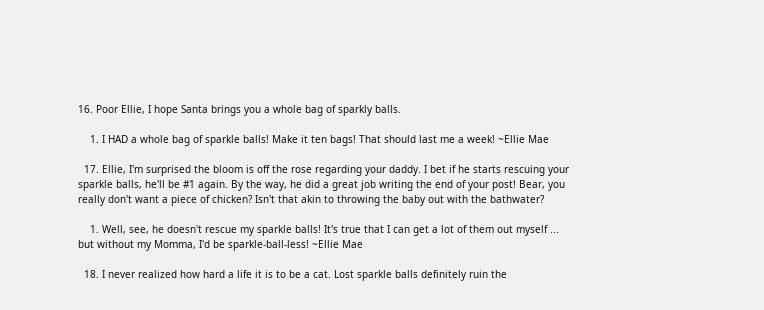16. Poor Ellie, I hope Santa brings you a whole bag of sparkly balls.

    1. I HAD a whole bag of sparkle balls! Make it ten bags! That should last me a week! ~Ellie Mae

  17. Ellie, I'm surprised the bloom is off the rose regarding your daddy. I bet if he starts rescuing your sparkle balls, he'll be #1 again. By the way, he did a great job writing the end of your post! Bear, you really don't want a piece of chicken? Isn't that akin to throwing the baby out with the bathwater?

    1. Well, see, he doesn't rescue my sparkle balls! It's true that I can get a lot of them out myself ... but without my Momma, I'd be sparkle-ball-less! ~Ellie Mae

  18. I never realized how hard a life it is to be a cat. Lost sparkle balls definitely ruin the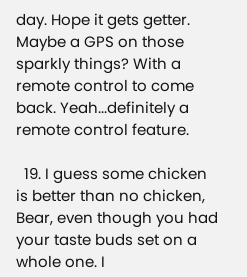day. Hope it gets getter. Maybe a GPS on those sparkly things? With a remote control to come back. Yeah...definitely a remote control feature.

  19. I guess some chicken is better than no chicken, Bear, even though you had your taste buds set on a whole one. I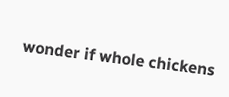wonder if whole chickens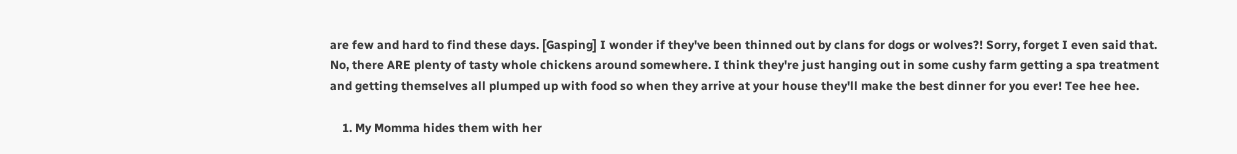are few and hard to find these days. [Gasping] I wonder if they've been thinned out by clans for dogs or wolves?! Sorry, forget I even said that. No, there ARE plenty of tasty whole chickens around somewhere. I think they're just hanging out in some cushy farm getting a spa treatment and getting themselves all plumped up with food so when they arrive at your house they'll make the best dinner for you ever! Tee hee hee.

    1. My Momma hides them with her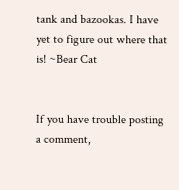tank and bazookas. I have yet to figure out where that is! ~Bear Cat


If you have trouble posting a comment,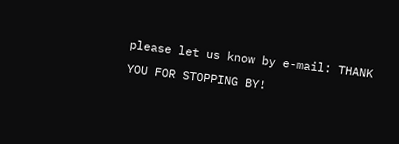please let us know by e-mail: THANK YOU FOR STOPPING BY!